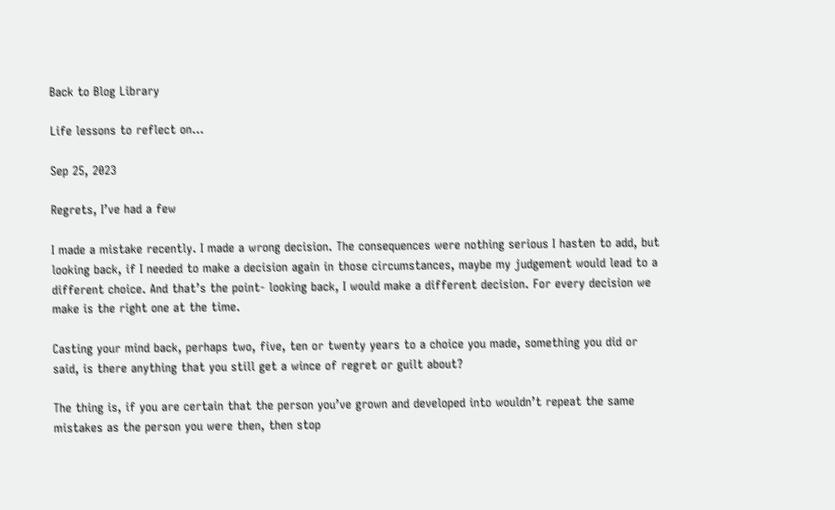Back to Blog Library

Life lessons to reflect on…

Sep 25, 2023

Regrets, I’ve had a few

I made a mistake recently. I made a wrong decision. The consequences were nothing serious I hasten to add, but looking back, if I needed to make a decision again in those circumstances, maybe my judgement would lead to a different choice. And that’s the point- looking back, I would make a different decision. For every decision we make is the right one at the time.

Casting your mind back, perhaps two, five, ten or twenty years to a choice you made, something you did or said, is there anything that you still get a wince of regret or guilt about?

The thing is, if you are certain that the person you’ve grown and developed into wouldn’t repeat the same mistakes as the person you were then, then stop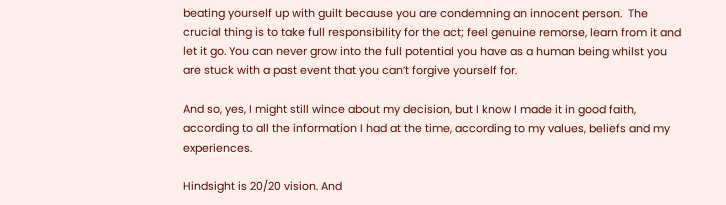beating yourself up with guilt because you are condemning an innocent person.  The crucial thing is to take full responsibility for the act; feel genuine remorse, learn from it and let it go. You can never grow into the full potential you have as a human being whilst you are stuck with a past event that you can’t forgive yourself for.

And so, yes, I might still wince about my decision, but I know I made it in good faith, according to all the information I had at the time, according to my values, beliefs and my experiences.

Hindsight is 20/20 vision. And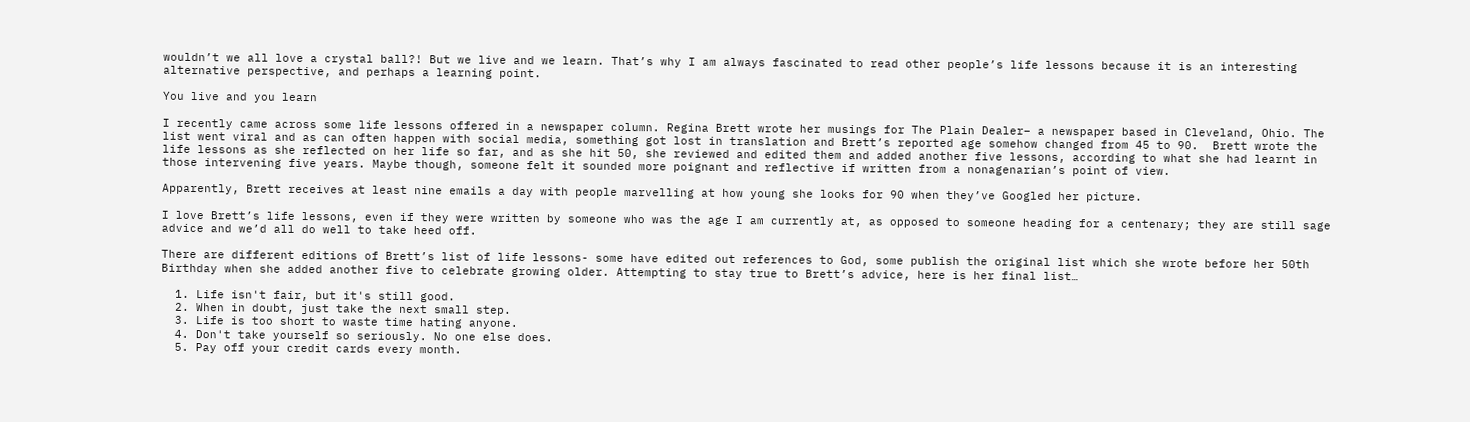wouldn’t we all love a crystal ball?! But we live and we learn. That’s why I am always fascinated to read other people’s life lessons because it is an interesting alternative perspective, and perhaps a learning point.

You live and you learn

I recently came across some life lessons offered in a newspaper column. Regina Brett wrote her musings for The Plain Dealer– a newspaper based in Cleveland, Ohio. The list went viral and as can often happen with social media, something got lost in translation and Brett’s reported age somehow changed from 45 to 90.  Brett wrote the life lessons as she reflected on her life so far, and as she hit 50, she reviewed and edited them and added another five lessons, according to what she had learnt in those intervening five years. Maybe though, someone felt it sounded more poignant and reflective if written from a nonagenarian’s point of view.

Apparently, Brett receives at least nine emails a day with people marvelling at how young she looks for 90 when they’ve Googled her picture.

I love Brett’s life lessons, even if they were written by someone who was the age I am currently at, as opposed to someone heading for a centenary; they are still sage advice and we’d all do well to take heed off.

There are different editions of Brett’s list of life lessons- some have edited out references to God, some publish the original list which she wrote before her 50th Birthday when she added another five to celebrate growing older. Attempting to stay true to Brett’s advice, here is her final list…

  1. Life isn't fair, but it's still good.
  2. When in doubt, just take the next small step.
  3. Life is too short to waste time hating anyone.
  4. Don't take yourself so seriously. No one else does.
  5. Pay off your credit cards every month.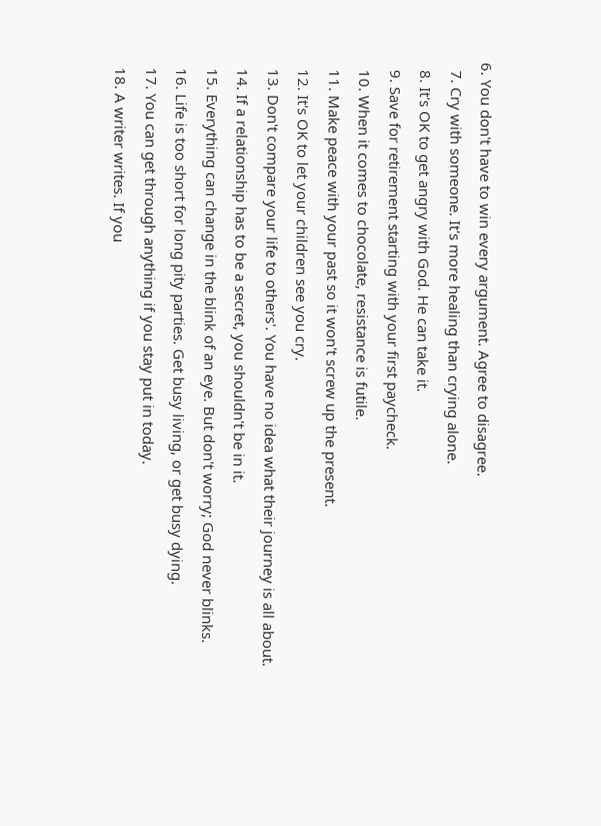6. You don't have to win every argument. Agree to disagree.
  7. Cry with someone. It's more healing than crying alone.
  8. It's OK to get angry with God. He can take it.
  9. Save for retirement starting with your first paycheck.
  10. When it comes to chocolate, resistance is futile.
  11. Make peace with your past so it won't screw up the present.
  12. It's OK to let your children see you cry.
  13. Don't compare your life to others'. You have no idea what their journey is all about.
  14. If a relationship has to be a secret, you shouldn't be in it.
  15. Everything can change in the blink of an eye. But don't worry; God never blinks.
  16. Life is too short for long pity parties. Get busy living, or get busy dying.
  17. You can get through anything if you stay put in today.
  18. A writer writes. If you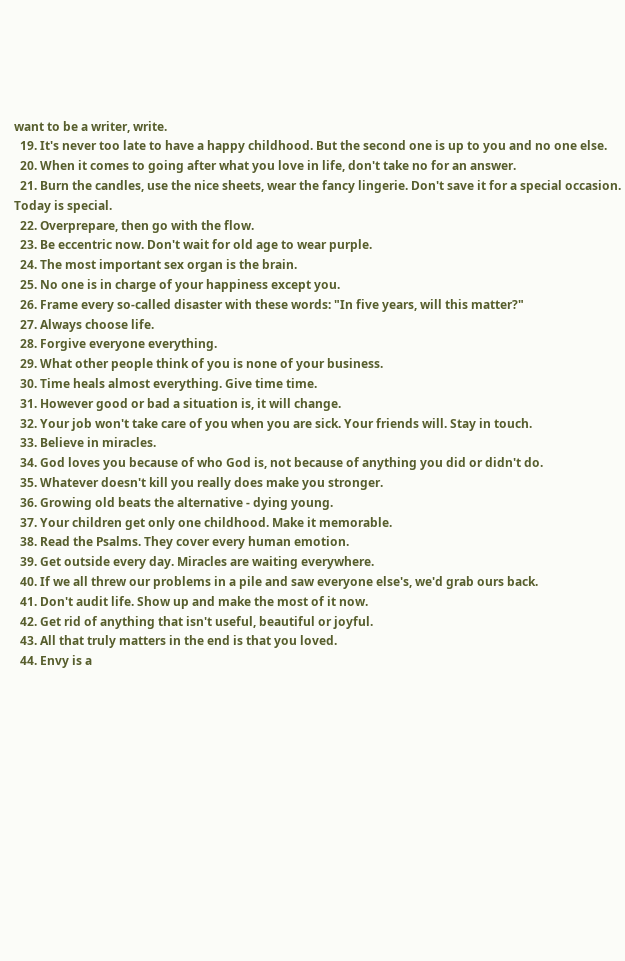want to be a writer, write.
  19. It's never too late to have a happy childhood. But the second one is up to you and no one else.
  20. When it comes to going after what you love in life, don't take no for an answer.
  21. Burn the candles, use the nice sheets, wear the fancy lingerie. Don't save it for a special occasion. Today is special.
  22. Overprepare, then go with the flow.
  23. Be eccentric now. Don't wait for old age to wear purple.
  24. The most important sex organ is the brain.
  25. No one is in charge of your happiness except you.
  26. Frame every so-called disaster with these words: "In five years, will this matter?"
  27. Always choose life.
  28. Forgive everyone everything.
  29. What other people think of you is none of your business.
  30. Time heals almost everything. Give time time.
  31. However good or bad a situation is, it will change.
  32. Your job won't take care of you when you are sick. Your friends will. Stay in touch.
  33. Believe in miracles.
  34. God loves you because of who God is, not because of anything you did or didn't do.
  35. Whatever doesn't kill you really does make you stronger.
  36. Growing old beats the alternative - dying young.
  37. Your children get only one childhood. Make it memorable.
  38. Read the Psalms. They cover every human emotion.
  39. Get outside every day. Miracles are waiting everywhere.
  40. If we all threw our problems in a pile and saw everyone else's, we'd grab ours back.
  41. Don't audit life. Show up and make the most of it now.
  42. Get rid of anything that isn't useful, beautiful or joyful.
  43. All that truly matters in the end is that you loved.
  44. Envy is a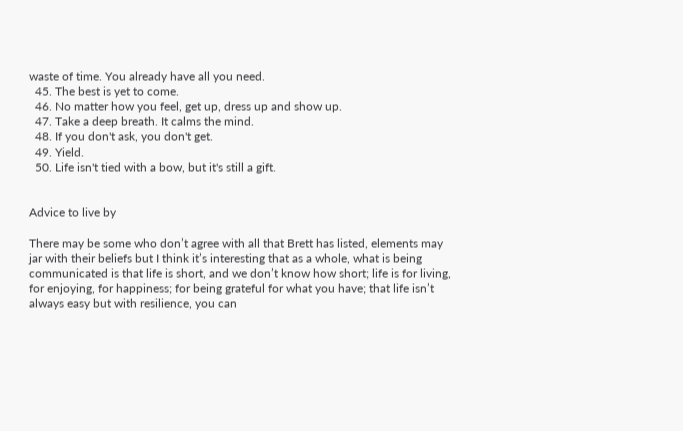waste of time. You already have all you need.
  45. The best is yet to come.
  46. No matter how you feel, get up, dress up and show up.
  47. Take a deep breath. It calms the mind.
  48. If you don't ask, you don't get.
  49. Yield.
  50. Life isn't tied with a bow, but it's still a gift.


Advice to live by

There may be some who don’t agree with all that Brett has listed, elements may jar with their beliefs but I think it’s interesting that as a whole, what is being communicated is that life is short, and we don’t know how short; life is for living, for enjoying, for happiness; for being grateful for what you have; that life isn’t always easy but with resilience, you can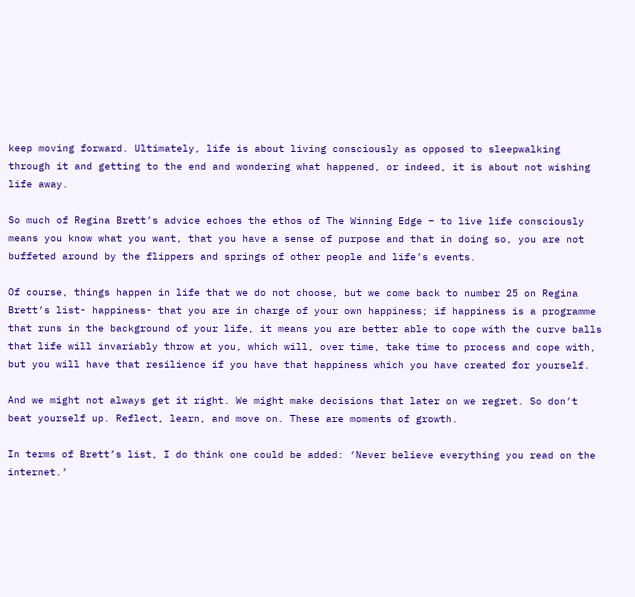keep moving forward. Ultimately, life is about living consciously as opposed to sleepwalking through it and getting to the end and wondering what happened, or indeed, it is about not wishing life away.

So much of Regina Brett’s advice echoes the ethos of The Winning Edge – to live life consciously means you know what you want, that you have a sense of purpose and that in doing so, you are not buffeted around by the flippers and springs of other people and life’s events.

Of course, things happen in life that we do not choose, but we come back to number 25 on Regina Brett’s list- happiness- that you are in charge of your own happiness; if happiness is a programme that runs in the background of your life, it means you are better able to cope with the curve balls that life will invariably throw at you, which will, over time, take time to process and cope with, but you will have that resilience if you have that happiness which you have created for yourself.

And we might not always get it right. We might make decisions that later on we regret. So don’t beat yourself up. Reflect, learn, and move on. These are moments of growth.

In terms of Brett’s list, I do think one could be added: ‘Never believe everything you read on the internet.’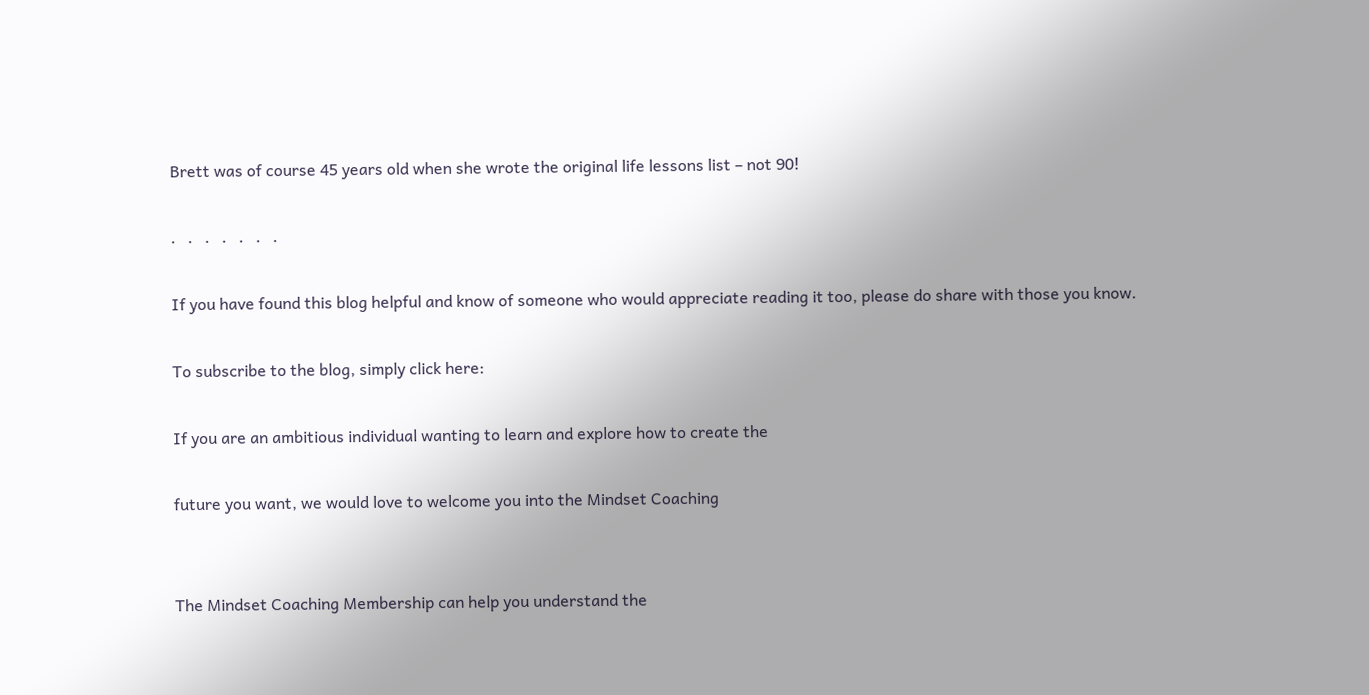Brett was of course 45 years old when she wrote the original life lessons list – not 90!

.   .   .   .   .   .   .

If you have found this blog helpful and know of someone who would appreciate reading it too, please do share with those you know.

To subscribe to the blog, simply click here:

If you are an ambitious individual wanting to learn and explore how to create the

future you want, we would love to welcome you into the Mindset Coaching


The Mindset Coaching Membership can help you understand the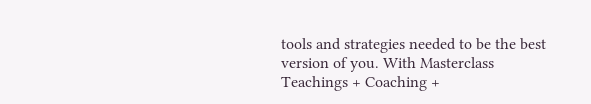tools and strategies needed to be the best version of you. With Masterclass Teachings + Coaching +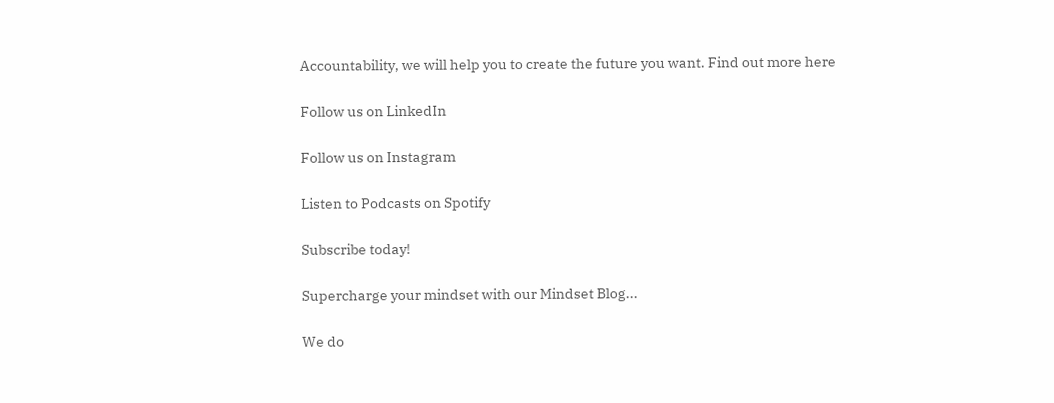Accountability, we will help you to create the future you want. Find out more here

Follow us on LinkedIn

Follow us on Instagram

Listen to Podcasts on Spotify

Subscribe today!

Supercharge your mindset with our Mindset Blog...

We do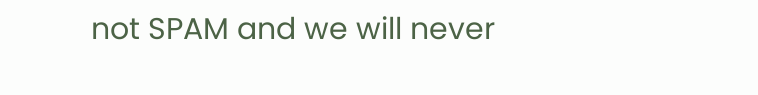not SPAM and we will never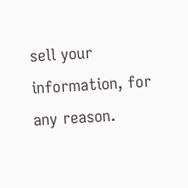sell your information, for any reason.